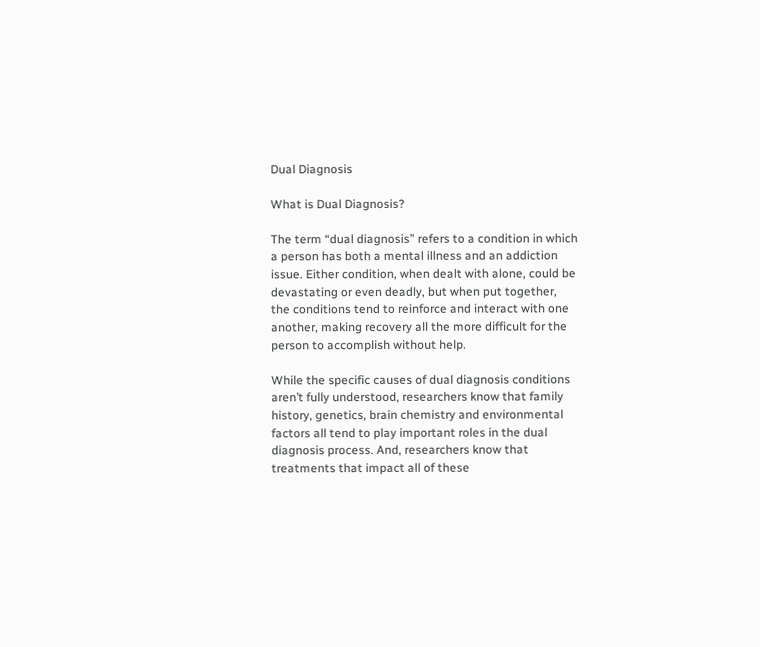Dual Diagnosis

What is Dual Diagnosis?

The term “dual diagnosis” refers to a condition in which a person has both a mental illness and an addiction issue. Either condition, when dealt with alone, could be devastating or even deadly, but when put together, the conditions tend to reinforce and interact with one another, making recovery all the more difficult for the person to accomplish without help.

While the specific causes of dual diagnosis conditions aren’t fully understood, researchers know that family history, genetics, brain chemistry and environmental factors all tend to play important roles in the dual diagnosis process. And, researchers know that treatments that impact all of these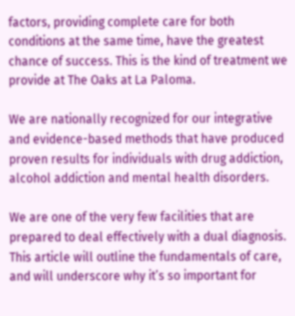factors, providing complete care for both conditions at the same time, have the greatest chance of success. This is the kind of treatment we provide at The Oaks at La Paloma.

We are nationally recognized for our integrative and evidence-based methods that have produced proven results for individuals with drug addiction, alcohol addiction and mental health disorders.

We are one of the very few facilities that are prepared to deal effectively with a dual diagnosis. This article will outline the fundamentals of care, and will underscore why it’s so important for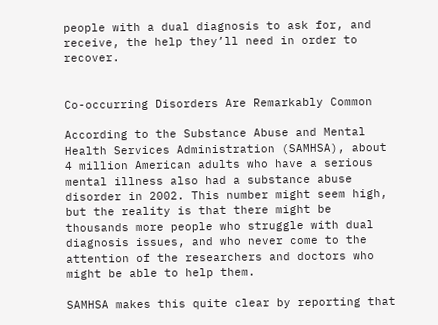people with a dual diagnosis to ask for, and receive, the help they’ll need in order to recover.


Co-occurring Disorders Are Remarkably Common

According to the Substance Abuse and Mental Health Services Administration (SAMHSA), about 4 million American adults who have a serious mental illness also had a substance abuse disorder in 2002. This number might seem high, but the reality is that there might be thousands more people who struggle with dual diagnosis issues, and who never come to the attention of the researchers and doctors who might be able to help them.

SAMHSA makes this quite clear by reporting that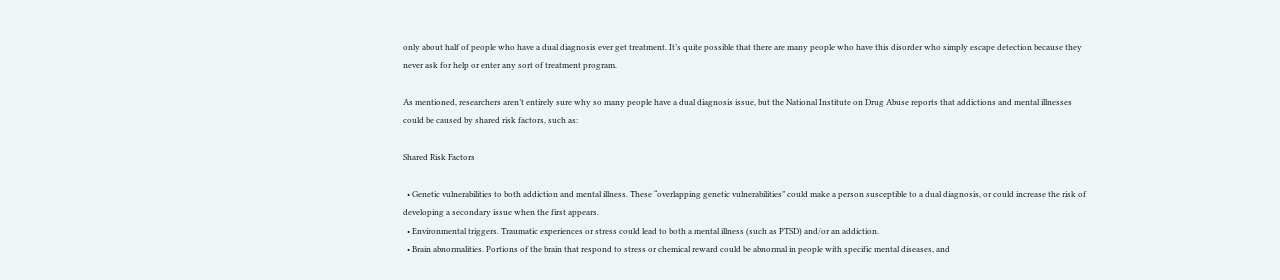only about half of people who have a dual diagnosis ever get treatment. It’s quite possible that there are many people who have this disorder who simply escape detection because they never ask for help or enter any sort of treatment program.

As mentioned, researchers aren’t entirely sure why so many people have a dual diagnosis issue, but the National Institute on Drug Abuse reports that addictions and mental illnesses could be caused by shared risk factors, such as:

Shared Risk Factors

  • Genetic vulnerabilities to both addiction and mental illness. These “overlapping genetic vulnerabilities” could make a person susceptible to a dual diagnosis, or could increase the risk of developing a secondary issue when the first appears.
  • Environmental triggers. Traumatic experiences or stress could lead to both a mental illness (such as PTSD) and/or an addiction.
  • Brain abnormalities. Portions of the brain that respond to stress or chemical reward could be abnormal in people with specific mental diseases, and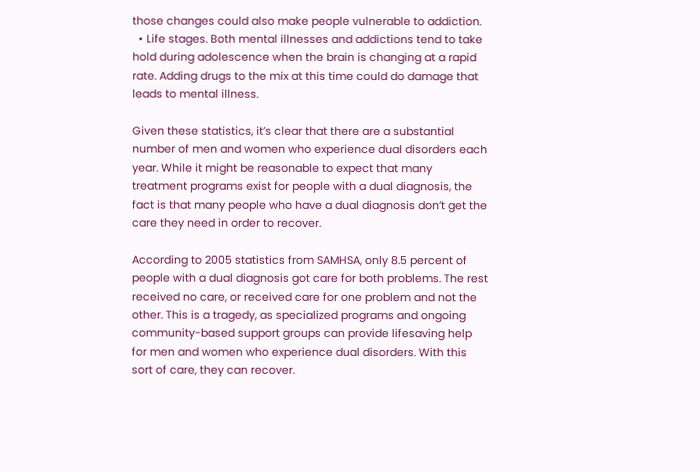those changes could also make people vulnerable to addiction.
  • Life stages. Both mental illnesses and addictions tend to take hold during adolescence when the brain is changing at a rapid rate. Adding drugs to the mix at this time could do damage that leads to mental illness.

Given these statistics, it’s clear that there are a substantial number of men and women who experience dual disorders each year. While it might be reasonable to expect that many treatment programs exist for people with a dual diagnosis, the fact is that many people who have a dual diagnosis don’t get the care they need in order to recover.

According to 2005 statistics from SAMHSA, only 8.5 percent of people with a dual diagnosis got care for both problems. The rest received no care, or received care for one problem and not the other. This is a tragedy, as specialized programs and ongoing community-based support groups can provide lifesaving help for men and women who experience dual disorders. With this sort of care, they can recover.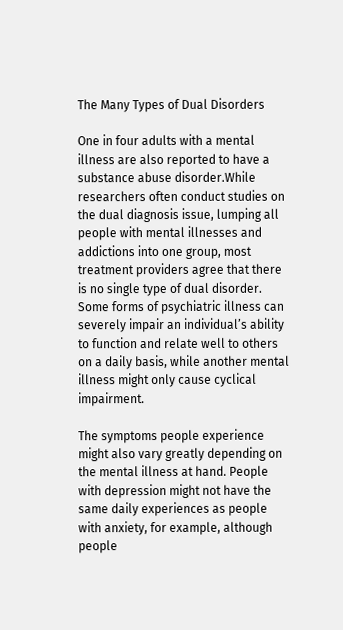The Many Types of Dual Disorders

One in four adults with a mental illness are also reported to have a substance abuse disorder.While researchers often conduct studies on the dual diagnosis issue, lumping all people with mental illnesses and addictions into one group, most treatment providers agree that there is no single type of dual disorder. Some forms of psychiatric illness can severely impair an individual’s ability to function and relate well to others on a daily basis, while another mental illness might only cause cyclical impairment.

The symptoms people experience might also vary greatly depending on the mental illness at hand. People with depression might not have the same daily experiences as people with anxiety, for example, although people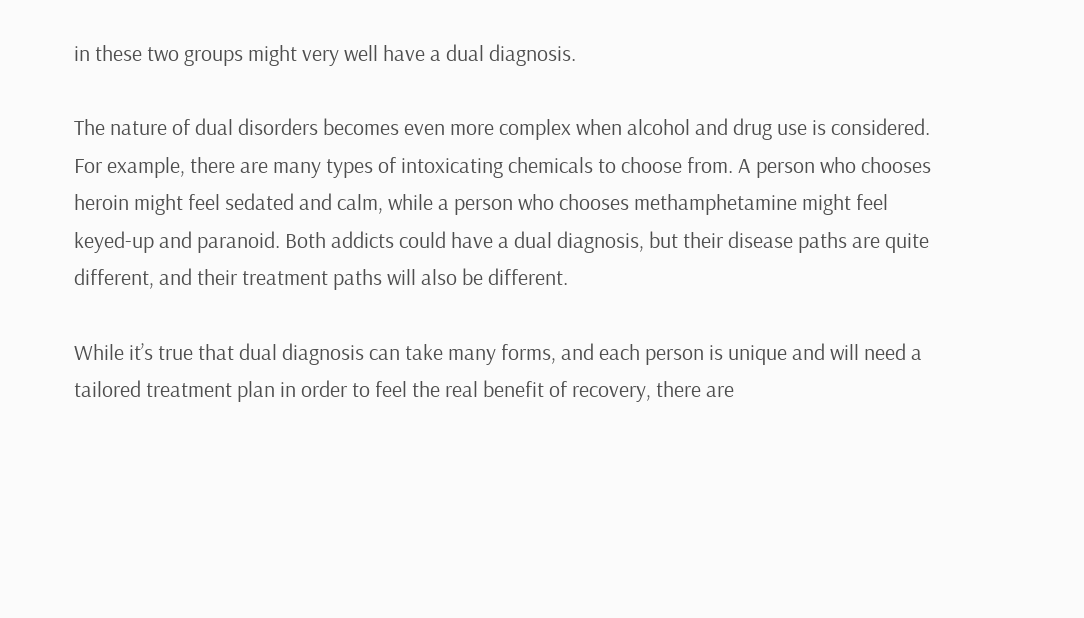in these two groups might very well have a dual diagnosis.

The nature of dual disorders becomes even more complex when alcohol and drug use is considered. For example, there are many types of intoxicating chemicals to choose from. A person who chooses heroin might feel sedated and calm, while a person who chooses methamphetamine might feel keyed-up and paranoid. Both addicts could have a dual diagnosis, but their disease paths are quite different, and their treatment paths will also be different.

While it’s true that dual diagnosis can take many forms, and each person is unique and will need a tailored treatment plan in order to feel the real benefit of recovery, there are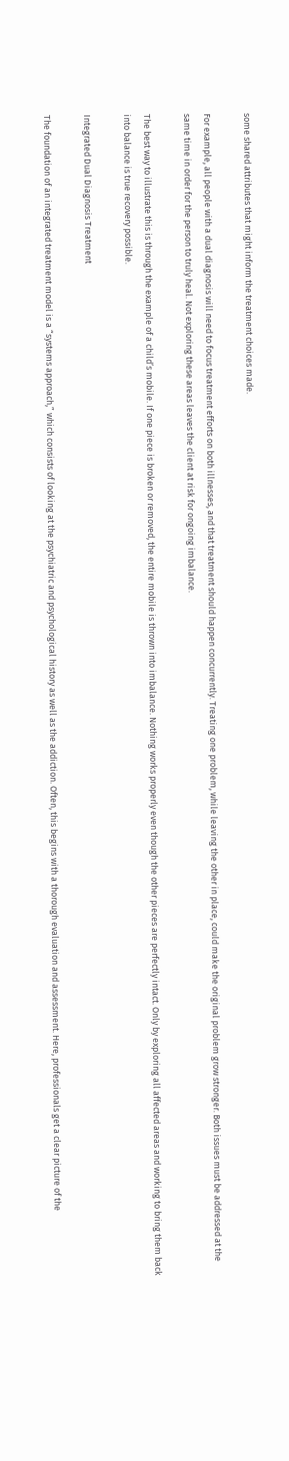some shared attributes that might inform the treatment choices made.

For example, all people with a dual diagnosis will need to focus treatment efforts on both illnesses, and that treatment should happen concurrently. Treating one problem, while leaving the other in place, could make the original problem grow stronger. Both issues must be addressed at the same time in order for the person to truly heal. Not exploring these areas leaves the client at risk for ongoing imbalance.

The best way to illustrate this is through the example of a child’s mobile. If one piece is broken or removed, the entire mobile is thrown into imbalance. Nothing works properly even though the other pieces are perfectly intact. Only by exploring all affected areas and working to bring them back into balance is true recovery possible.

Integrated Dual Diagnosis Treatment

The foundation of an integrated treatment model is a “systems approach,” which consists of looking at the psychiatric and psychological history as well as the addiction. Often, this begins with a thorough evaluation and assessment. Here, professionals get a clear picture of the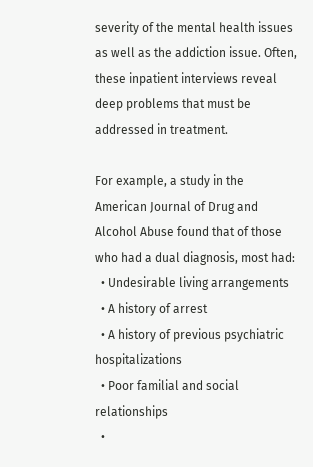severity of the mental health issues as well as the addiction issue. Often, these inpatient interviews reveal deep problems that must be addressed in treatment.

For example, a study in the American Journal of Drug and Alcohol Abuse found that of those who had a dual diagnosis, most had:
  • Undesirable living arrangements
  • A history of arrest
  • A history of previous psychiatric hospitalizations
  • Poor familial and social relationships
  •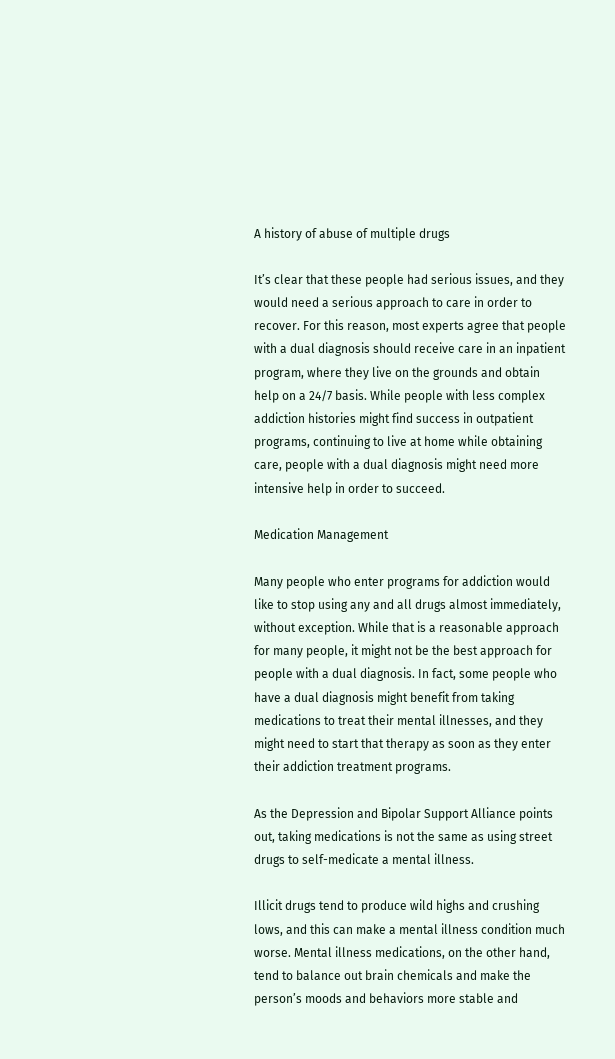A history of abuse of multiple drugs

It’s clear that these people had serious issues, and they would need a serious approach to care in order to recover. For this reason, most experts agree that people with a dual diagnosis should receive care in an inpatient program, where they live on the grounds and obtain help on a 24/7 basis. While people with less complex addiction histories might find success in outpatient programs, continuing to live at home while obtaining care, people with a dual diagnosis might need more intensive help in order to succeed.

Medication Management

Many people who enter programs for addiction would like to stop using any and all drugs almost immediately, without exception. While that is a reasonable approach for many people, it might not be the best approach for people with a dual diagnosis. In fact, some people who have a dual diagnosis might benefit from taking medications to treat their mental illnesses, and they might need to start that therapy as soon as they enter their addiction treatment programs.

As the Depression and Bipolar Support Alliance points out, taking medications is not the same as using street drugs to self-medicate a mental illness.

Illicit drugs tend to produce wild highs and crushing lows, and this can make a mental illness condition much worse. Mental illness medications, on the other hand, tend to balance out brain chemicals and make the person’s moods and behaviors more stable and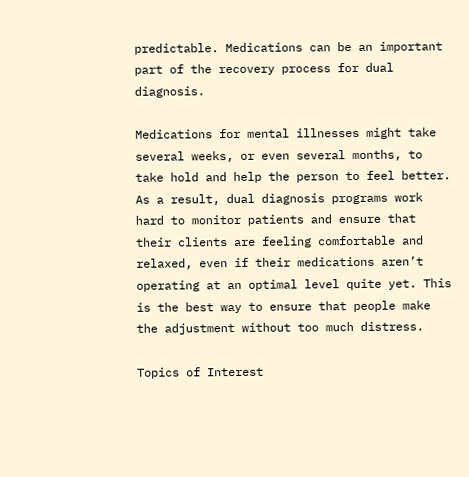predictable. Medications can be an important part of the recovery process for dual diagnosis.

Medications for mental illnesses might take several weeks, or even several months, to take hold and help the person to feel better. As a result, dual diagnosis programs work hard to monitor patients and ensure that their clients are feeling comfortable and relaxed, even if their medications aren’t operating at an optimal level quite yet. This is the best way to ensure that people make the adjustment without too much distress.

Topics of Interest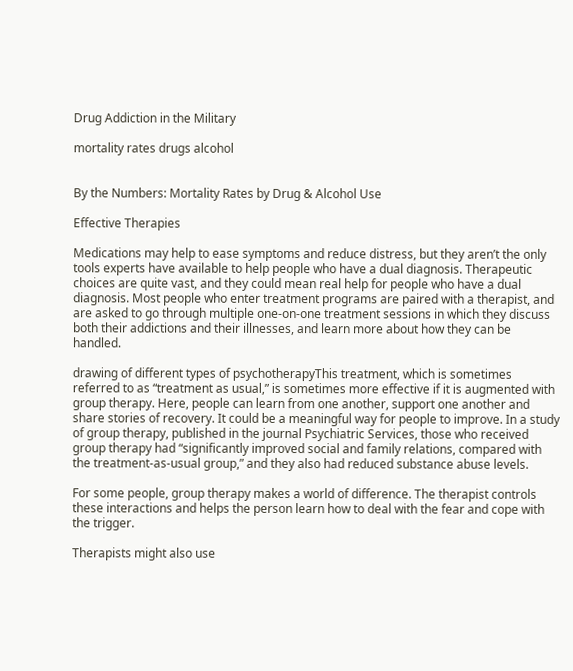Drug Addiction in the Military

mortality rates drugs alcohol


By the Numbers: Mortality Rates by Drug & Alcohol Use

Effective Therapies

Medications may help to ease symptoms and reduce distress, but they aren’t the only tools experts have available to help people who have a dual diagnosis. Therapeutic choices are quite vast, and they could mean real help for people who have a dual diagnosis. Most people who enter treatment programs are paired with a therapist, and are asked to go through multiple one-on-one treatment sessions in which they discuss both their addictions and their illnesses, and learn more about how they can be handled.

drawing of different types of psychotherapyThis treatment, which is sometimes referred to as “treatment as usual,” is sometimes more effective if it is augmented with group therapy. Here, people can learn from one another, support one another and share stories of recovery. It could be a meaningful way for people to improve. In a study of group therapy, published in the journal Psychiatric Services, those who received group therapy had “significantly improved social and family relations, compared with the treatment-as-usual group,” and they also had reduced substance abuse levels.

For some people, group therapy makes a world of difference. The therapist controls these interactions and helps the person learn how to deal with the fear and cope with the trigger.

Therapists might also use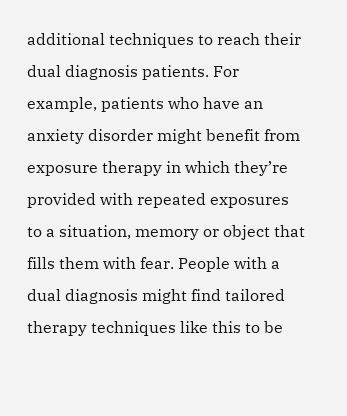additional techniques to reach their dual diagnosis patients. For example, patients who have an anxiety disorder might benefit from exposure therapy in which they’re provided with repeated exposures to a situation, memory or object that fills them with fear. People with a dual diagnosis might find tailored therapy techniques like this to be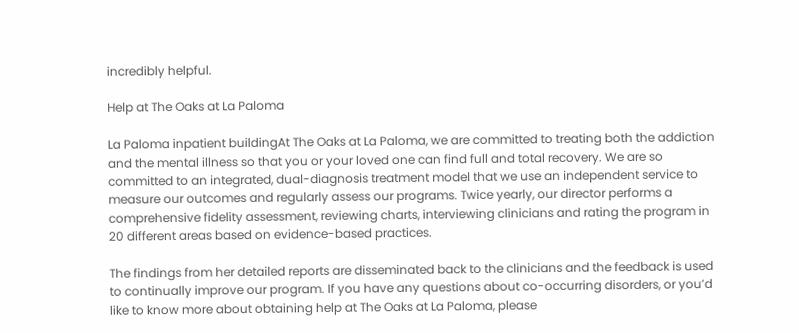incredibly helpful.

Help at The Oaks at La Paloma

La Paloma inpatient buildingAt The Oaks at La Paloma, we are committed to treating both the addiction and the mental illness so that you or your loved one can find full and total recovery. We are so committed to an integrated, dual-diagnosis treatment model that we use an independent service to measure our outcomes and regularly assess our programs. Twice yearly, our director performs a comprehensive fidelity assessment, reviewing charts, interviewing clinicians and rating the program in 20 different areas based on evidence-based practices.

The findings from her detailed reports are disseminated back to the clinicians and the feedback is used to continually improve our program. If you have any questions about co-occurring disorders, or you’d like to know more about obtaining help at The Oaks at La Paloma, please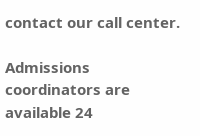contact our call center.

Admissions coordinators are available 24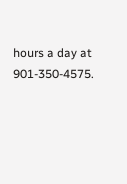hours a day at 901-350-4575.